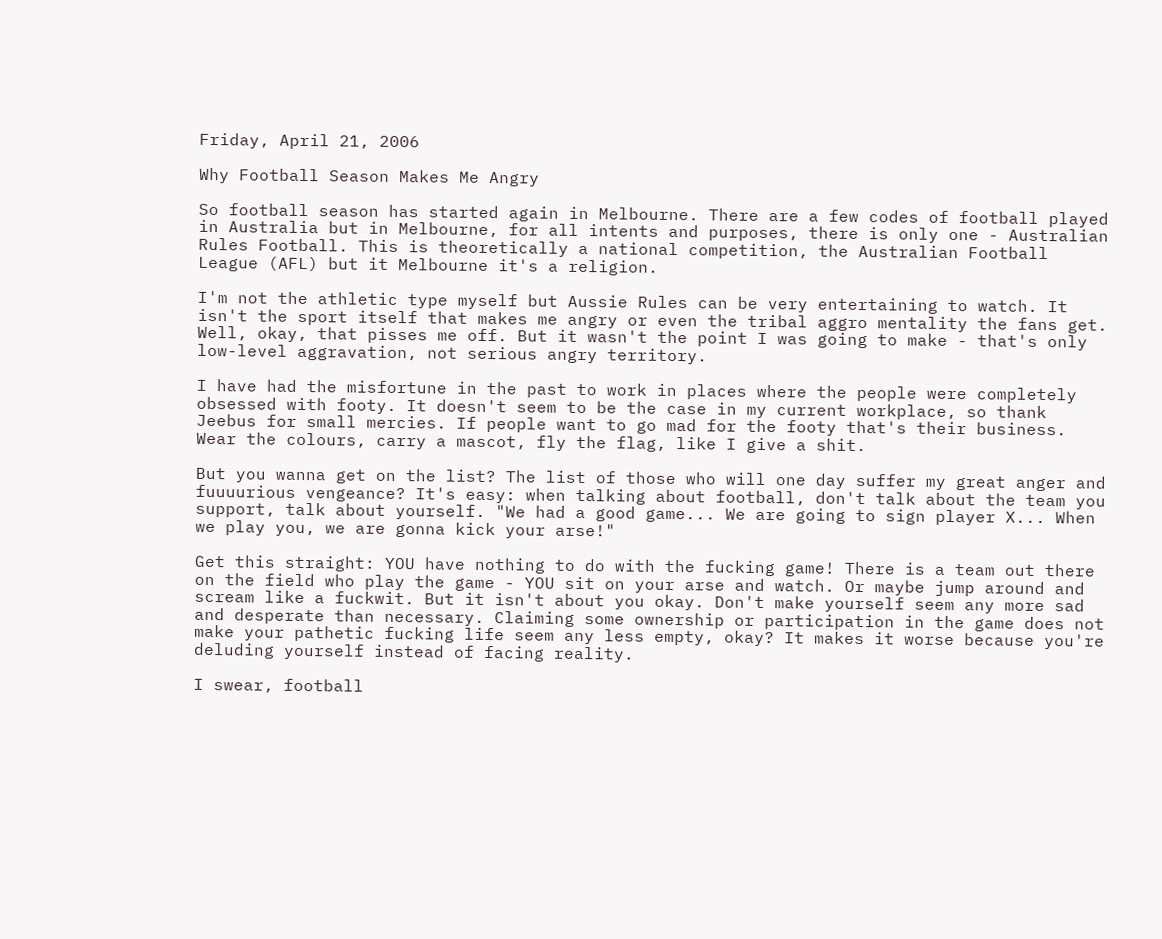Friday, April 21, 2006

Why Football Season Makes Me Angry

So football season has started again in Melbourne. There are a few codes of football played in Australia but in Melbourne, for all intents and purposes, there is only one - Australian Rules Football. This is theoretically a national competition, the Australian Football League (AFL) but it Melbourne it's a religion.

I'm not the athletic type myself but Aussie Rules can be very entertaining to watch. It isn't the sport itself that makes me angry or even the tribal aggro mentality the fans get. Well, okay, that pisses me off. But it wasn't the point I was going to make - that's only low-level aggravation, not serious angry territory.

I have had the misfortune in the past to work in places where the people were completely obsessed with footy. It doesn't seem to be the case in my current workplace, so thank Jeebus for small mercies. If people want to go mad for the footy that's their business. Wear the colours, carry a mascot, fly the flag, like I give a shit.

But you wanna get on the list? The list of those who will one day suffer my great anger and fuuuurious vengeance? It's easy: when talking about football, don't talk about the team you support, talk about yourself. "We had a good game... We are going to sign player X... When we play you, we are gonna kick your arse!"

Get this straight: YOU have nothing to do with the fucking game! There is a team out there on the field who play the game - YOU sit on your arse and watch. Or maybe jump around and scream like a fuckwit. But it isn't about you okay. Don't make yourself seem any more sad and desperate than necessary. Claiming some ownership or participation in the game does not make your pathetic fucking life seem any less empty, okay? It makes it worse because you're deluding yourself instead of facing reality.

I swear, football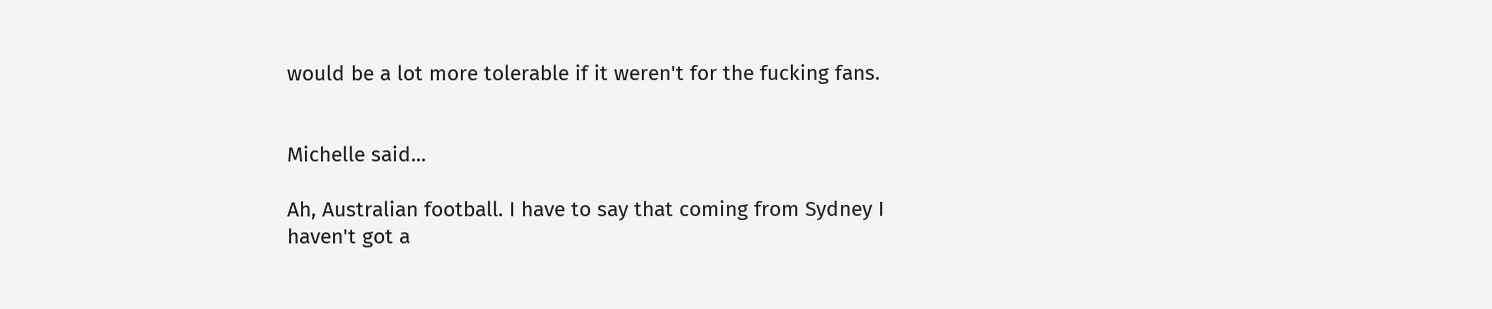would be a lot more tolerable if it weren't for the fucking fans.


Michelle said...

Ah, Australian football. I have to say that coming from Sydney I haven't got a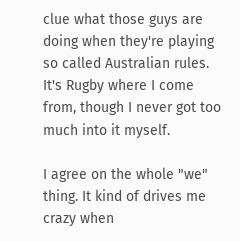clue what those guys are doing when they're playing so called Australian rules. It's Rugby where I come from, though I never got too much into it myself.

I agree on the whole "we" thing. It kind of drives me crazy when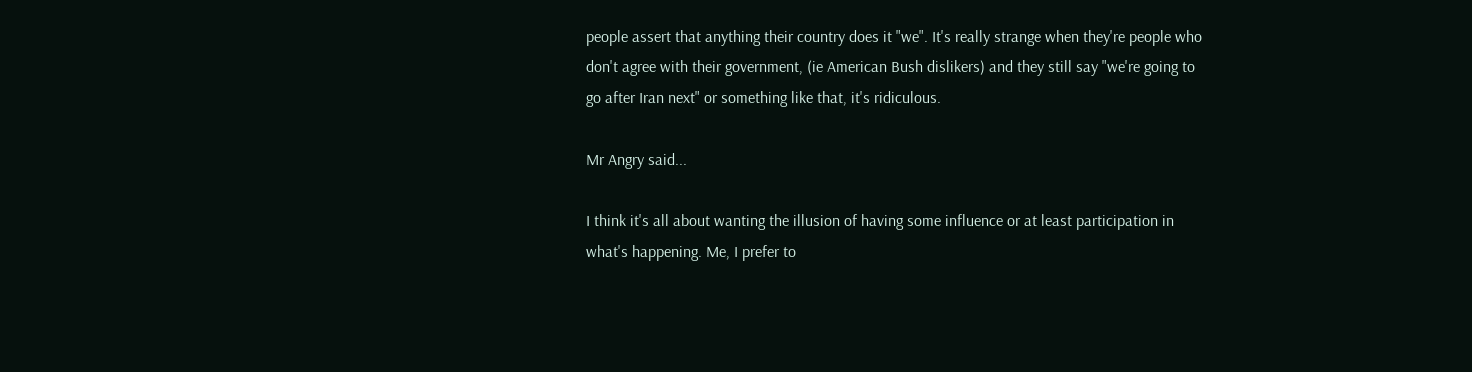people assert that anything their country does it "we". It's really strange when they're people who don't agree with their government, (ie American Bush dislikers) and they still say "we're going to go after Iran next" or something like that, it's ridiculous.

Mr Angry said...

I think it's all about wanting the illusion of having some influence or at least participation in what's happening. Me, I prefer to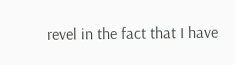revel in the fact that I have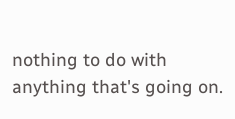nothing to do with anything that's going on.